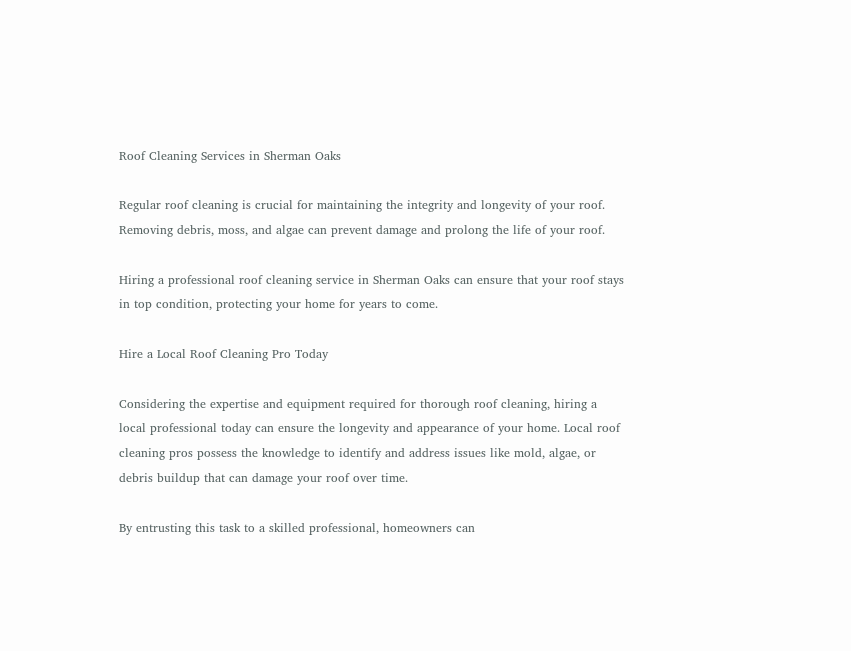Roof Cleaning Services in Sherman Oaks

Regular roof cleaning is crucial for maintaining the integrity and longevity of your roof. Removing debris, moss, and algae can prevent damage and prolong the life of your roof.

Hiring a professional roof cleaning service in Sherman Oaks can ensure that your roof stays in top condition, protecting your home for years to come.

Hire a Local Roof Cleaning Pro Today

Considering the expertise and equipment required for thorough roof cleaning, hiring a local professional today can ensure the longevity and appearance of your home. Local roof cleaning pros possess the knowledge to identify and address issues like mold, algae, or debris buildup that can damage your roof over time.

By entrusting this task to a skilled professional, homeowners can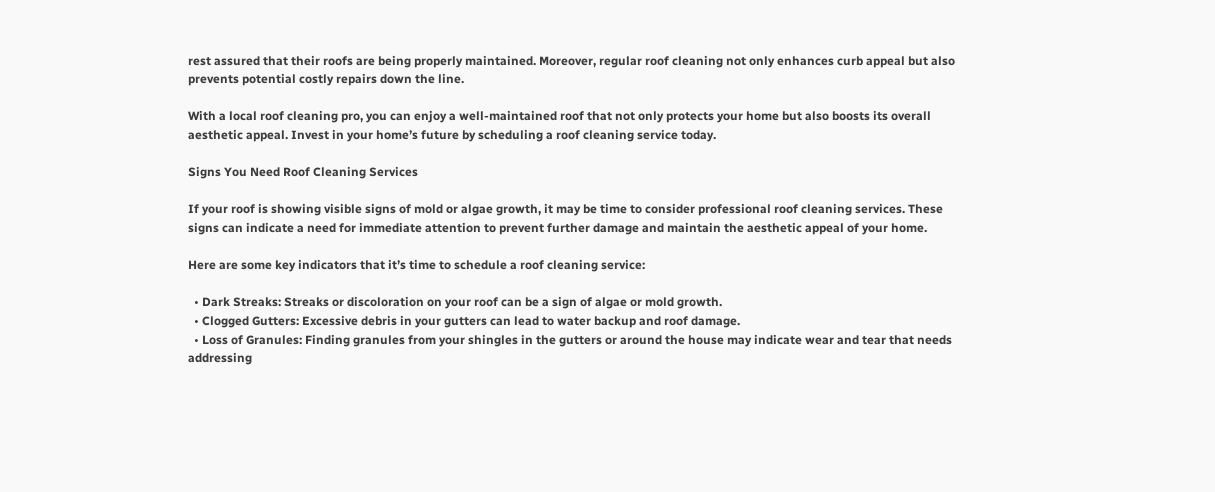rest assured that their roofs are being properly maintained. Moreover, regular roof cleaning not only enhances curb appeal but also prevents potential costly repairs down the line.

With a local roof cleaning pro, you can enjoy a well-maintained roof that not only protects your home but also boosts its overall aesthetic appeal. Invest in your home’s future by scheduling a roof cleaning service today.

Signs You Need Roof Cleaning Services

If your roof is showing visible signs of mold or algae growth, it may be time to consider professional roof cleaning services. These signs can indicate a need for immediate attention to prevent further damage and maintain the aesthetic appeal of your home.

Here are some key indicators that it’s time to schedule a roof cleaning service:

  • Dark Streaks: Streaks or discoloration on your roof can be a sign of algae or mold growth.
  • Clogged Gutters: Excessive debris in your gutters can lead to water backup and roof damage.
  • Loss of Granules: Finding granules from your shingles in the gutters or around the house may indicate wear and tear that needs addressing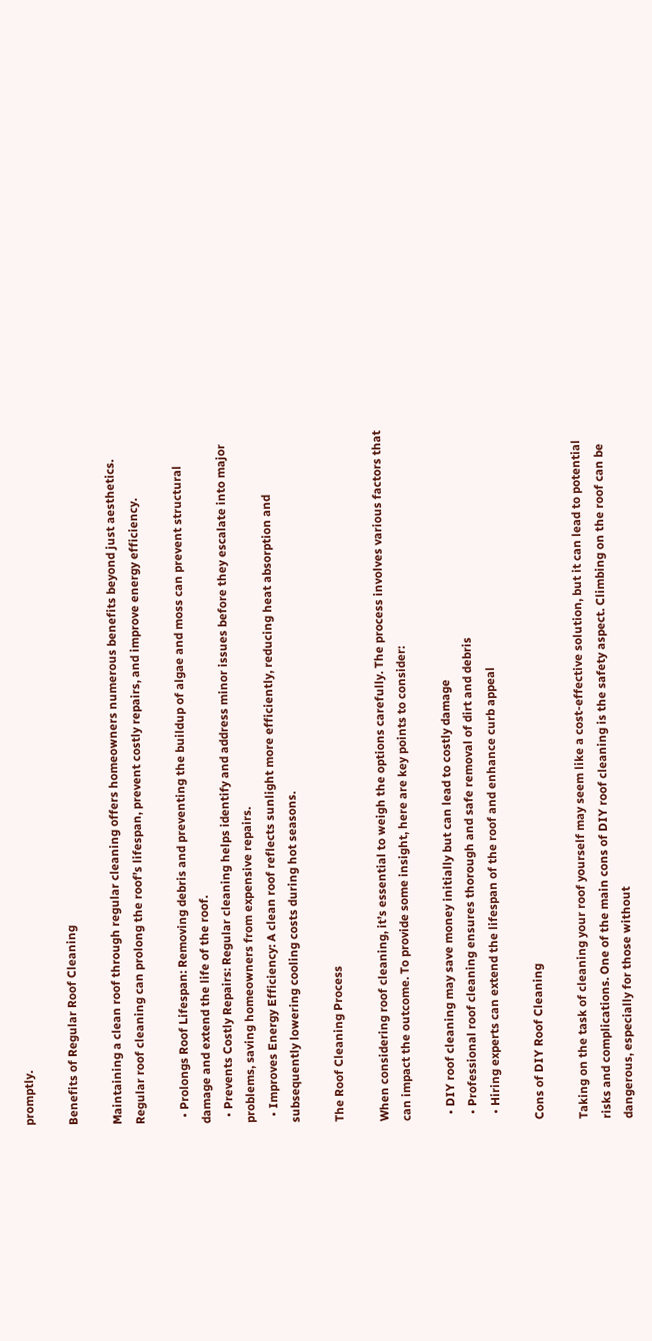promptly.

Benefits of Regular Roof Cleaning

Maintaining a clean roof through regular cleaning offers homeowners numerous benefits beyond just aesthetics. Regular roof cleaning can prolong the roof’s lifespan, prevent costly repairs, and improve energy efficiency.

  • Prolongs Roof Lifespan: Removing debris and preventing the buildup of algae and moss can prevent structural damage and extend the life of the roof.
  • Prevents Costly Repairs: Regular cleaning helps identify and address minor issues before they escalate into major problems, saving homeowners from expensive repairs.
  • Improves Energy Efficiency: A clean roof reflects sunlight more efficiently, reducing heat absorption and subsequently lowering cooling costs during hot seasons.

The Roof Cleaning Process

When considering roof cleaning, it’s essential to weigh the options carefully. The process involves various factors that can impact the outcome. To provide some insight, here are key points to consider:

  • DIY roof cleaning may save money initially but can lead to costly damage
  • Professional roof cleaning ensures thorough and safe removal of dirt and debris
  • Hiring experts can extend the lifespan of the roof and enhance curb appeal

Cons of DIY Roof Cleaning

Taking on the task of cleaning your roof yourself may seem like a cost-effective solution, but it can lead to potential risks and complications. One of the main cons of DIY roof cleaning is the safety aspect. Climbing on the roof can be dangerous, especially for those without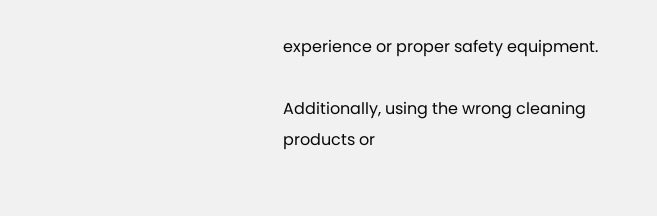experience or proper safety equipment.

Additionally, using the wrong cleaning products or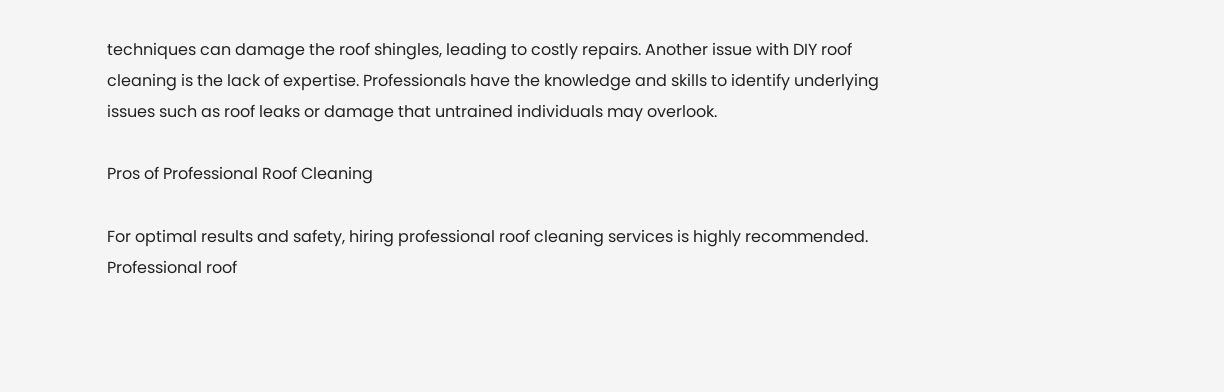techniques can damage the roof shingles, leading to costly repairs. Another issue with DIY roof cleaning is the lack of expertise. Professionals have the knowledge and skills to identify underlying issues such as roof leaks or damage that untrained individuals may overlook.

Pros of Professional Roof Cleaning

For optimal results and safety, hiring professional roof cleaning services is highly recommended. Professional roof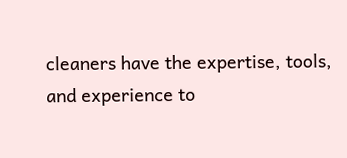cleaners have the expertise, tools, and experience to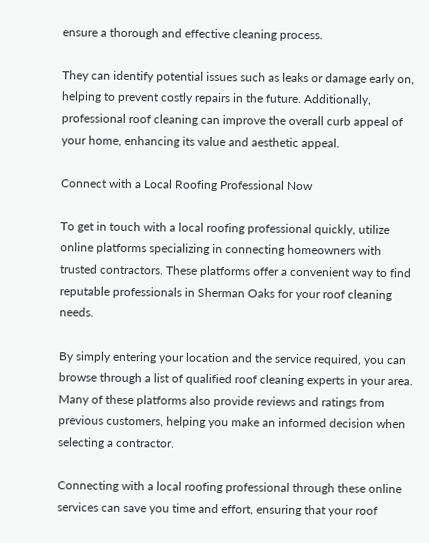ensure a thorough and effective cleaning process.

They can identify potential issues such as leaks or damage early on, helping to prevent costly repairs in the future. Additionally, professional roof cleaning can improve the overall curb appeal of your home, enhancing its value and aesthetic appeal.

Connect with a Local Roofing Professional Now

To get in touch with a local roofing professional quickly, utilize online platforms specializing in connecting homeowners with trusted contractors. These platforms offer a convenient way to find reputable professionals in Sherman Oaks for your roof cleaning needs.

By simply entering your location and the service required, you can browse through a list of qualified roof cleaning experts in your area. Many of these platforms also provide reviews and ratings from previous customers, helping you make an informed decision when selecting a contractor.

Connecting with a local roofing professional through these online services can save you time and effort, ensuring that your roof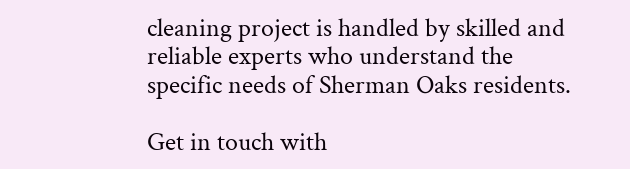cleaning project is handled by skilled and reliable experts who understand the specific needs of Sherman Oaks residents.

Get in touch with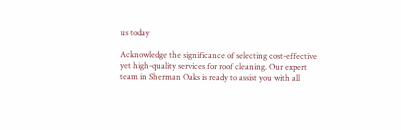us today

Acknowledge the significance of selecting cost-effective yet high-quality services for roof cleaning. Our expert team in Sherman Oaks is ready to assist you with all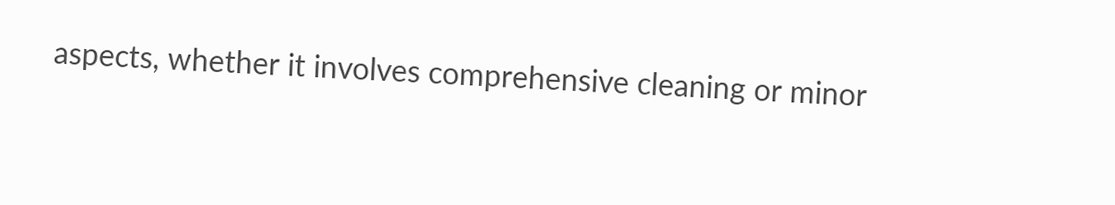aspects, whether it involves comprehensive cleaning or minor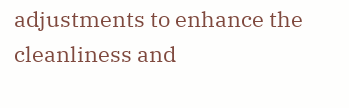adjustments to enhance the cleanliness and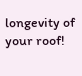longevity of your roof!